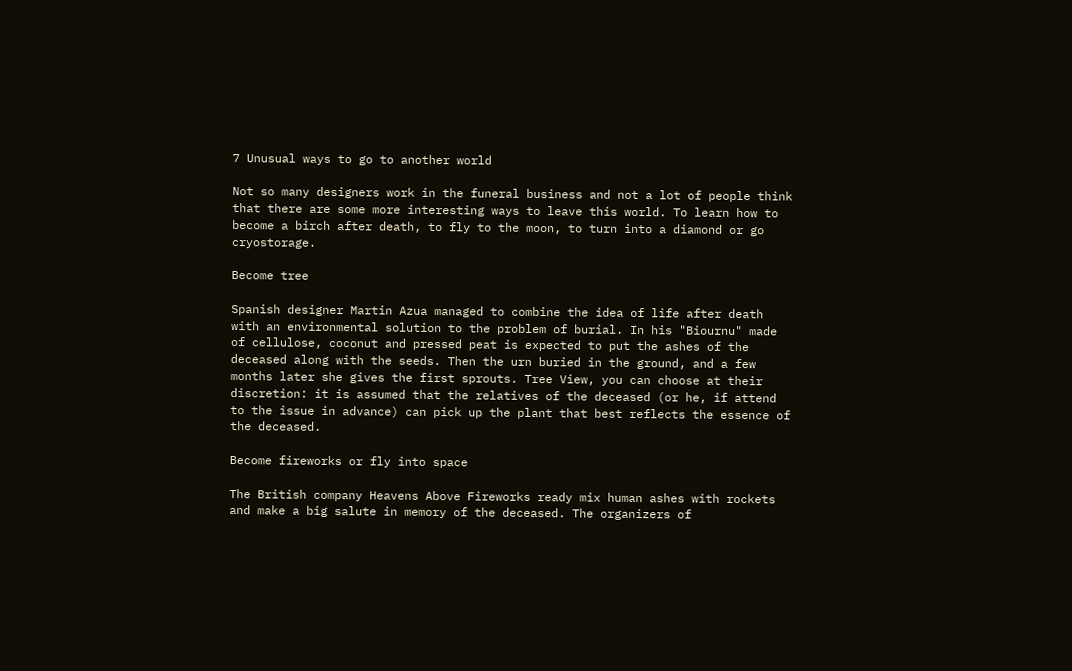7 Unusual ways to go to another world

Not so many designers work in the funeral business and not a lot of people think that there are some more interesting ways to leave this world. To learn how to become a birch after death, to fly to the moon, to turn into a diamond or go cryostorage.

Become tree

Spanish designer Martin Azua managed to combine the idea of life after death with an environmental solution to the problem of burial. In his "Biournu" made of cellulose, coconut and pressed peat is expected to put the ashes of the deceased along with the seeds. Then the urn buried in the ground, and a few months later she gives the first sprouts. Tree View, you can choose at their discretion: it is assumed that the relatives of the deceased (or he, if attend to the issue in advance) can pick up the plant that best reflects the essence of the deceased.

Become fireworks or fly into space

The British company Heavens Above Fireworks ready mix human ashes with rockets and make a big salute in memory of the deceased. The organizers of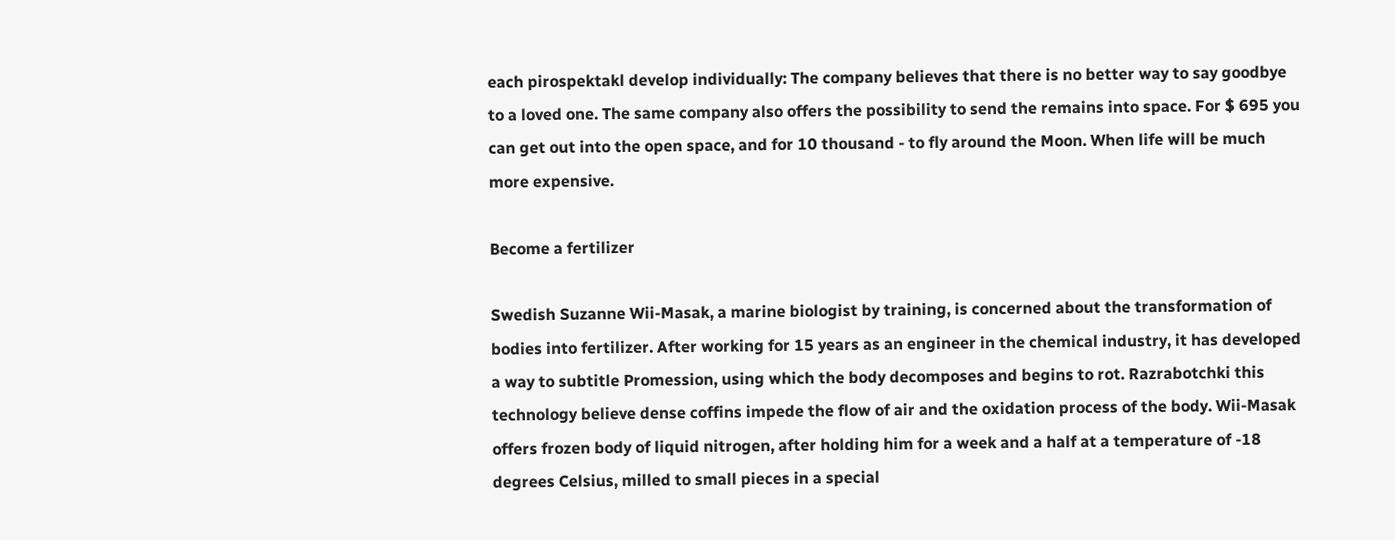each pirospektakl develop individually: The company believes that there is no better way to say goodbye to a loved one. The same company also offers the possibility to send the remains into space. For $ 695 you can get out into the open space, and for 10 thousand - to fly around the Moon. When life will be much more expensive.

Become a fertilizer

Swedish Suzanne Wii-Masak, a marine biologist by training, is concerned about the transformation of bodies into fertilizer. After working for 15 years as an engineer in the chemical industry, it has developed a way to subtitle Promession, using which the body decomposes and begins to rot. Razrabotchki this technology believe dense coffins impede the flow of air and the oxidation process of the body. Wii-Masak offers frozen body of liquid nitrogen, after holding him for a week and a half at a temperature of -18 degrees Celsius, milled to small pieces in a special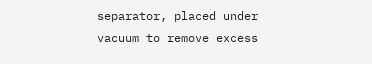separator, placed under vacuum to remove excess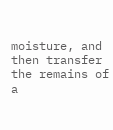moisture, and then transfer the remains of a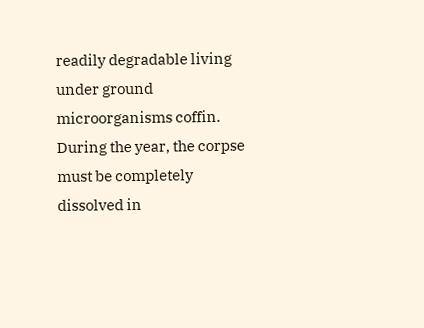readily degradable living under ground microorganisms coffin. During the year, the corpse must be completely dissolved in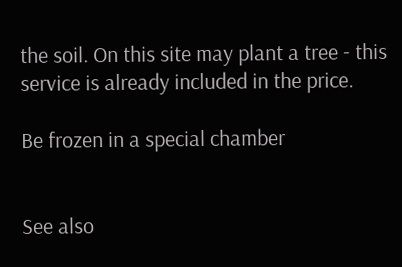the soil. On this site may plant a tree - this service is already included in the price.

Be frozen in a special chamber


See also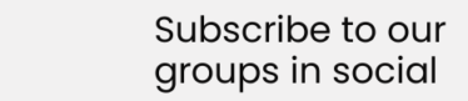Subscribe to our groups in social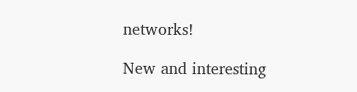networks!

New and interesting